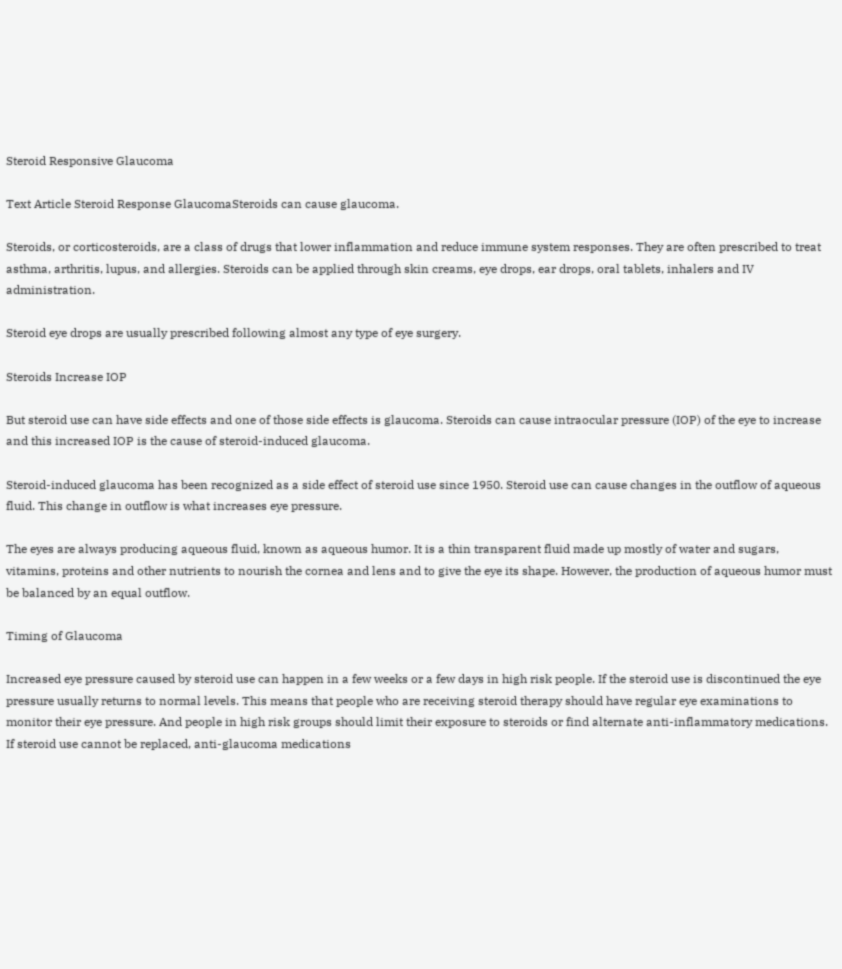Steroid Responsive Glaucoma

Text Article Steroid Response GlaucomaSteroids can cause glaucoma.

Steroids, or corticosteroids, are a class of drugs that lower inflammation and reduce immune system responses. They are often prescribed to treat asthma, arthritis, lupus, and allergies. Steroids can be applied through skin creams, eye drops, ear drops, oral tablets, inhalers and IV administration.

Steroid eye drops are usually prescribed following almost any type of eye surgery.

Steroids Increase IOP

But steroid use can have side effects and one of those side effects is glaucoma. Steroids can cause intraocular pressure (IOP) of the eye to increase and this increased IOP is the cause of steroid-induced glaucoma.

Steroid-induced glaucoma has been recognized as a side effect of steroid use since 1950. Steroid use can cause changes in the outflow of aqueous fluid. This change in outflow is what increases eye pressure.

The eyes are always producing aqueous fluid, known as aqueous humor. It is a thin transparent fluid made up mostly of water and sugars, vitamins, proteins and other nutrients to nourish the cornea and lens and to give the eye its shape. However, the production of aqueous humor must be balanced by an equal outflow.

Timing of Glaucoma

Increased eye pressure caused by steroid use can happen in a few weeks or a few days in high risk people. If the steroid use is discontinued the eye pressure usually returns to normal levels. This means that people who are receiving steroid therapy should have regular eye examinations to monitor their eye pressure. And people in high risk groups should limit their exposure to steroids or find alternate anti-inflammatory medications. If steroid use cannot be replaced, anti-glaucoma medications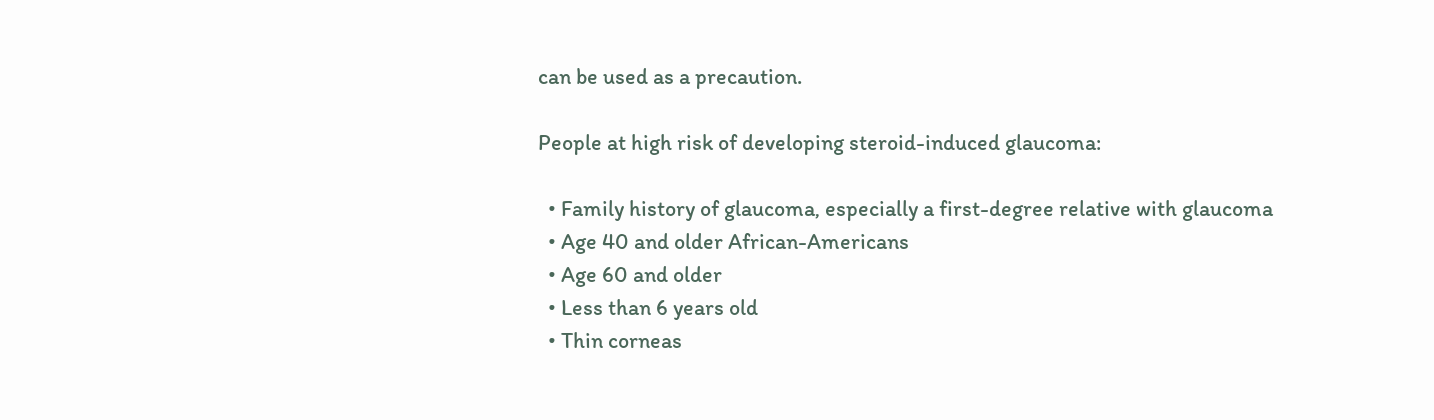can be used as a precaution.

People at high risk of developing steroid-induced glaucoma:

  • Family history of glaucoma, especially a first-degree relative with glaucoma
  • Age 40 and older African-Americans
  • Age 60 and older
  • Less than 6 years old
  • Thin corneas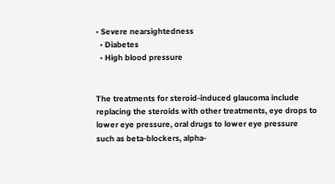• Severe nearsightedness
  • Diabetes
  • High blood pressure


The treatments for steroid-induced glaucoma include replacing the steroids with other treatments, eye drops to lower eye pressure, oral drugs to lower eye pressure such as beta-blockers, alpha-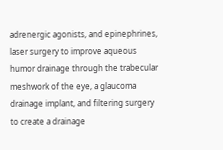adrenergic agonists, and epinephrines, laser surgery to improve aqueous humor drainage through the trabecular meshwork of the eye, a glaucoma drainage implant, and filtering surgery to create a drainage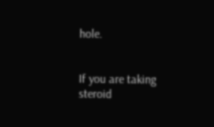hole.


If you are taking steroid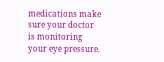medications make sure your doctor is monitoring your eye pressure.